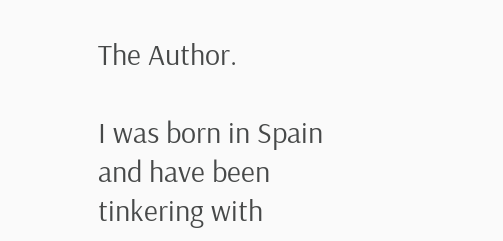The Author.

I was born in Spain and have been tinkering with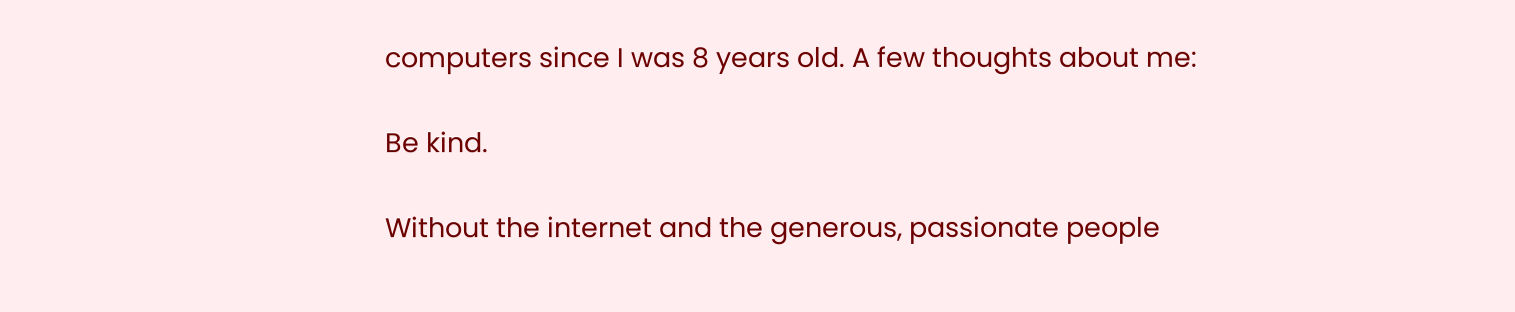computers since I was 8 years old. A few thoughts about me:

Be kind.

Without the internet and the generous, passionate people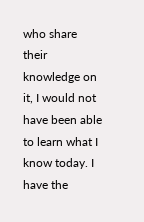who share their knowledge on it, I would not have been able to learn what I know today. I have the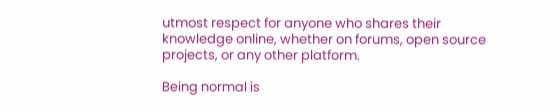utmost respect for anyone who shares their knowledge online, whether on forums, open source projects, or any other platform.

Being normal is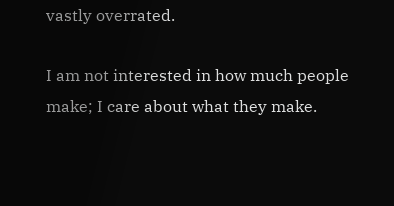vastly overrated.

I am not interested in how much people make; I care about what they make.